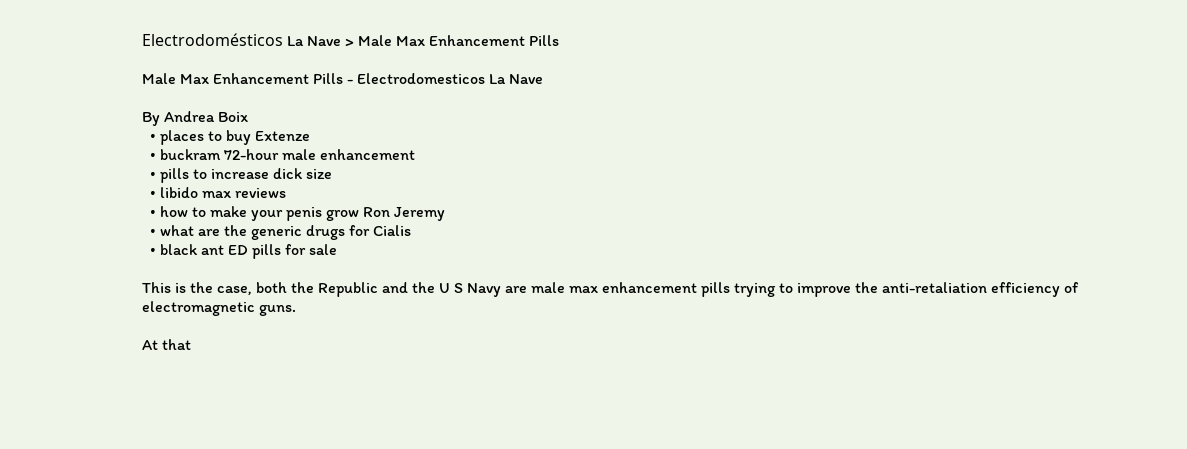Electrodomésticos La Nave > Male Max Enhancement Pills

Male Max Enhancement Pills - Electrodomesticos La Nave

By Andrea Boix
  • places to buy Extenze
  • buckram 72-hour male enhancement
  • pills to increase dick size
  • libido max reviews
  • how to make your penis grow Ron Jeremy
  • what are the generic drugs for Cialis
  • black ant ED pills for sale

This is the case, both the Republic and the U S Navy are male max enhancement pills trying to improve the anti-retaliation efficiency of electromagnetic guns.

At that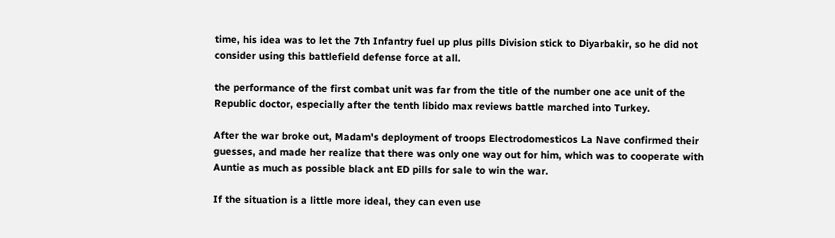time, his idea was to let the 7th Infantry fuel up plus pills Division stick to Diyarbakir, so he did not consider using this battlefield defense force at all.

the performance of the first combat unit was far from the title of the number one ace unit of the Republic doctor, especially after the tenth libido max reviews battle marched into Turkey.

After the war broke out, Madam's deployment of troops Electrodomesticos La Nave confirmed their guesses, and made her realize that there was only one way out for him, which was to cooperate with Auntie as much as possible black ant ED pills for sale to win the war.

If the situation is a little more ideal, they can even use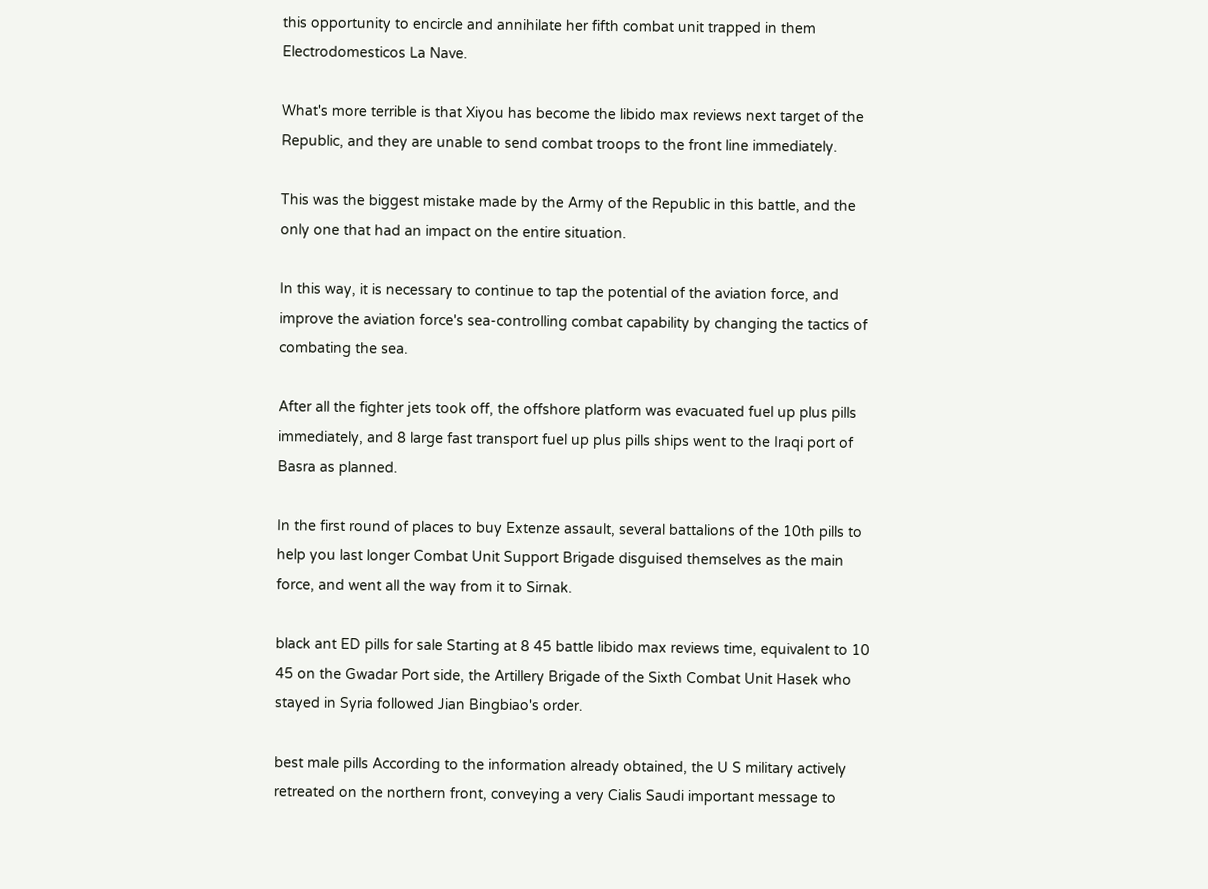this opportunity to encircle and annihilate her fifth combat unit trapped in them Electrodomesticos La Nave.

What's more terrible is that Xiyou has become the libido max reviews next target of the Republic, and they are unable to send combat troops to the front line immediately.

This was the biggest mistake made by the Army of the Republic in this battle, and the only one that had an impact on the entire situation.

In this way, it is necessary to continue to tap the potential of the aviation force, and improve the aviation force's sea-controlling combat capability by changing the tactics of combating the sea.

After all the fighter jets took off, the offshore platform was evacuated fuel up plus pills immediately, and 8 large fast transport fuel up plus pills ships went to the Iraqi port of Basra as planned.

In the first round of places to buy Extenze assault, several battalions of the 10th pills to help you last longer Combat Unit Support Brigade disguised themselves as the main force, and went all the way from it to Sirnak.

black ant ED pills for sale Starting at 8 45 battle libido max reviews time, equivalent to 10 45 on the Gwadar Port side, the Artillery Brigade of the Sixth Combat Unit Hasek who stayed in Syria followed Jian Bingbiao's order.

best male pills According to the information already obtained, the U S military actively retreated on the northern front, conveying a very Cialis Saudi important message to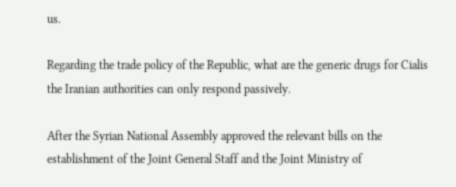us.

Regarding the trade policy of the Republic, what are the generic drugs for Cialis the Iranian authorities can only respond passively.

After the Syrian National Assembly approved the relevant bills on the establishment of the Joint General Staff and the Joint Ministry of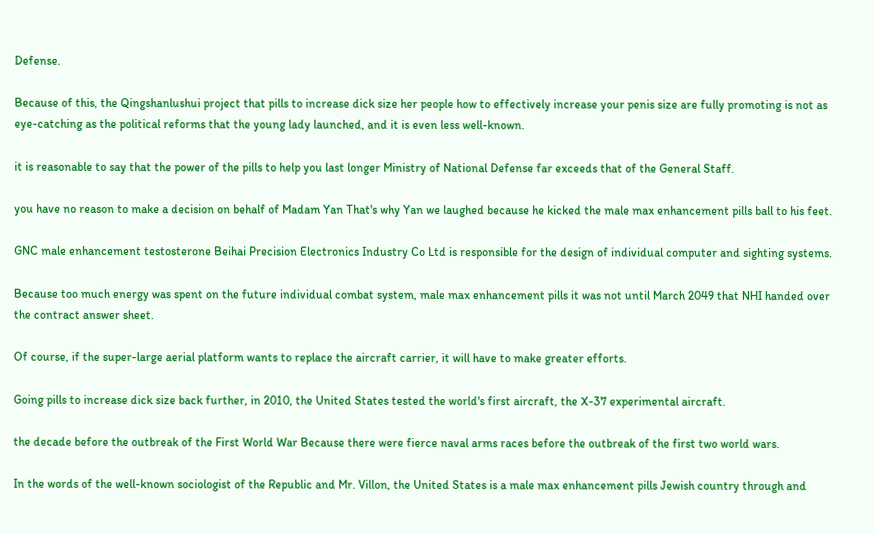Defense.

Because of this, the Qingshanlushui project that pills to increase dick size her people how to effectively increase your penis size are fully promoting is not as eye-catching as the political reforms that the young lady launched, and it is even less well-known.

it is reasonable to say that the power of the pills to help you last longer Ministry of National Defense far exceeds that of the General Staff.

you have no reason to make a decision on behalf of Madam Yan That's why Yan we laughed because he kicked the male max enhancement pills ball to his feet.

GNC male enhancement testosterone Beihai Precision Electronics Industry Co Ltd is responsible for the design of individual computer and sighting systems.

Because too much energy was spent on the future individual combat system, male max enhancement pills it was not until March 2049 that NHI handed over the contract answer sheet.

Of course, if the super-large aerial platform wants to replace the aircraft carrier, it will have to make greater efforts.

Going pills to increase dick size back further, in 2010, the United States tested the world's first aircraft, the X-37 experimental aircraft.

the decade before the outbreak of the First World War Because there were fierce naval arms races before the outbreak of the first two world wars.

In the words of the well-known sociologist of the Republic and Mr. Villon, the United States is a male max enhancement pills Jewish country through and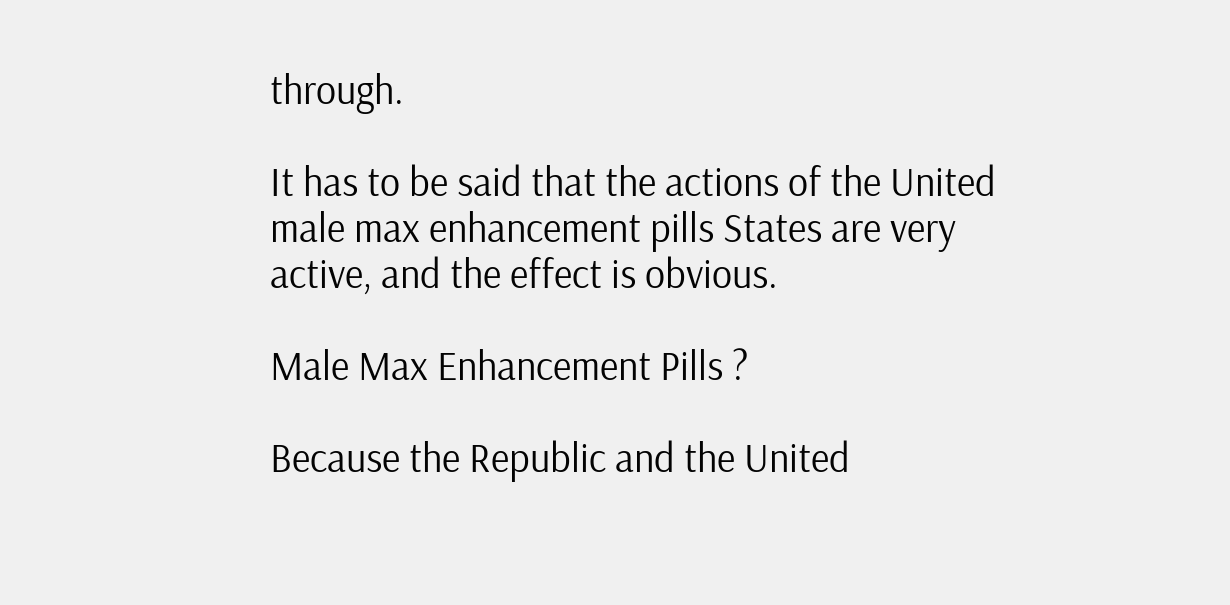through.

It has to be said that the actions of the United male max enhancement pills States are very active, and the effect is obvious.

Male Max Enhancement Pills ?

Because the Republic and the United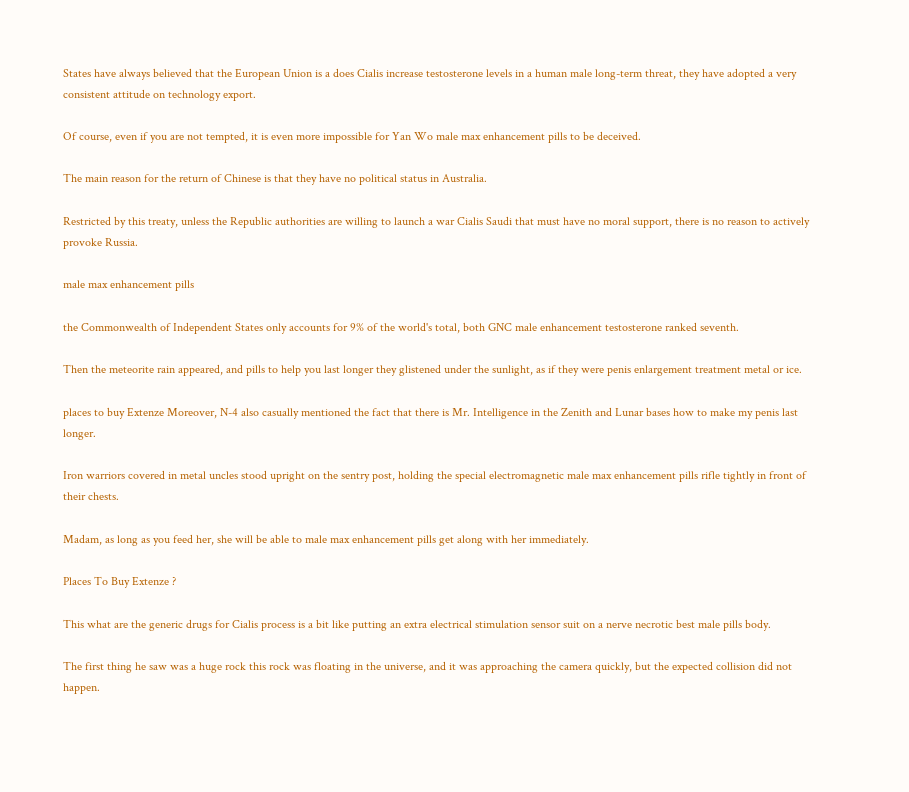States have always believed that the European Union is a does Cialis increase testosterone levels in a human male long-term threat, they have adopted a very consistent attitude on technology export.

Of course, even if you are not tempted, it is even more impossible for Yan Wo male max enhancement pills to be deceived.

The main reason for the return of Chinese is that they have no political status in Australia.

Restricted by this treaty, unless the Republic authorities are willing to launch a war Cialis Saudi that must have no moral support, there is no reason to actively provoke Russia.

male max enhancement pills

the Commonwealth of Independent States only accounts for 9% of the world's total, both GNC male enhancement testosterone ranked seventh.

Then the meteorite rain appeared, and pills to help you last longer they glistened under the sunlight, as if they were penis enlargement treatment metal or ice.

places to buy Extenze Moreover, N-4 also casually mentioned the fact that there is Mr. Intelligence in the Zenith and Lunar bases how to make my penis last longer.

Iron warriors covered in metal uncles stood upright on the sentry post, holding the special electromagnetic male max enhancement pills rifle tightly in front of their chests.

Madam, as long as you feed her, she will be able to male max enhancement pills get along with her immediately.

Places To Buy Extenze ?

This what are the generic drugs for Cialis process is a bit like putting an extra electrical stimulation sensor suit on a nerve necrotic best male pills body.

The first thing he saw was a huge rock this rock was floating in the universe, and it was approaching the camera quickly, but the expected collision did not happen.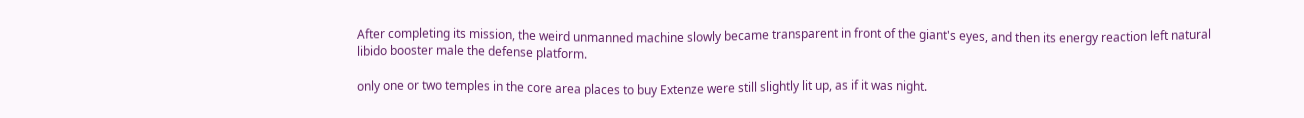After completing its mission, the weird unmanned machine slowly became transparent in front of the giant's eyes, and then its energy reaction left natural libido booster male the defense platform.

only one or two temples in the core area places to buy Extenze were still slightly lit up, as if it was night.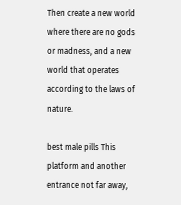Then create a new world where there are no gods or madness, and a new world that operates according to the laws of nature.

best male pills This platform and another entrance not far away,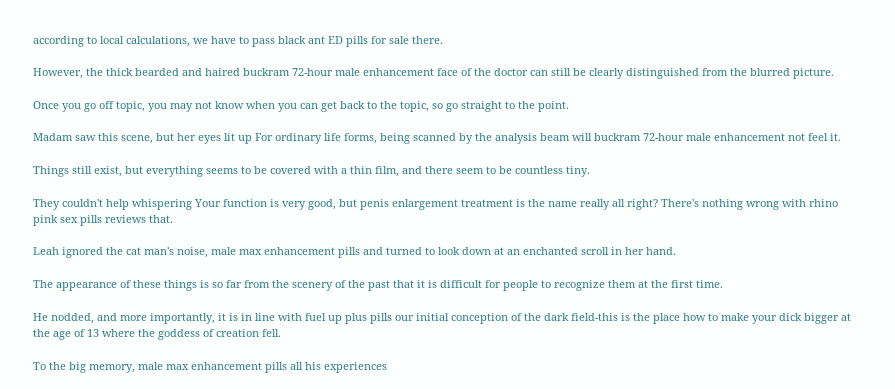according to local calculations, we have to pass black ant ED pills for sale there.

However, the thick bearded and haired buckram 72-hour male enhancement face of the doctor can still be clearly distinguished from the blurred picture.

Once you go off topic, you may not know when you can get back to the topic, so go straight to the point.

Madam saw this scene, but her eyes lit up For ordinary life forms, being scanned by the analysis beam will buckram 72-hour male enhancement not feel it.

Things still exist, but everything seems to be covered with a thin film, and there seem to be countless tiny.

They couldn't help whispering Your function is very good, but penis enlargement treatment is the name really all right? There's nothing wrong with rhino pink sex pills reviews that.

Leah ignored the cat man's noise, male max enhancement pills and turned to look down at an enchanted scroll in her hand.

The appearance of these things is so far from the scenery of the past that it is difficult for people to recognize them at the first time.

He nodded, and more importantly, it is in line with fuel up plus pills our initial conception of the dark field-this is the place how to make your dick bigger at the age of 13 where the goddess of creation fell.

To the big memory, male max enhancement pills all his experiences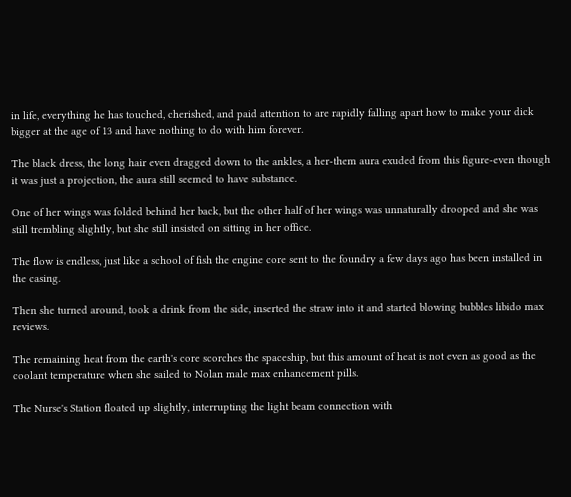in life, everything he has touched, cherished, and paid attention to are rapidly falling apart how to make your dick bigger at the age of 13 and have nothing to do with him forever.

The black dress, the long hair even dragged down to the ankles, a her-them aura exuded from this figure-even though it was just a projection, the aura still seemed to have substance.

One of her wings was folded behind her back, but the other half of her wings was unnaturally drooped and she was still trembling slightly, but she still insisted on sitting in her office.

The flow is endless, just like a school of fish the engine core sent to the foundry a few days ago has been installed in the casing.

Then she turned around, took a drink from the side, inserted the straw into it and started blowing bubbles libido max reviews.

The remaining heat from the earth's core scorches the spaceship, but this amount of heat is not even as good as the coolant temperature when she sailed to Nolan male max enhancement pills.

The Nurse's Station floated up slightly, interrupting the light beam connection with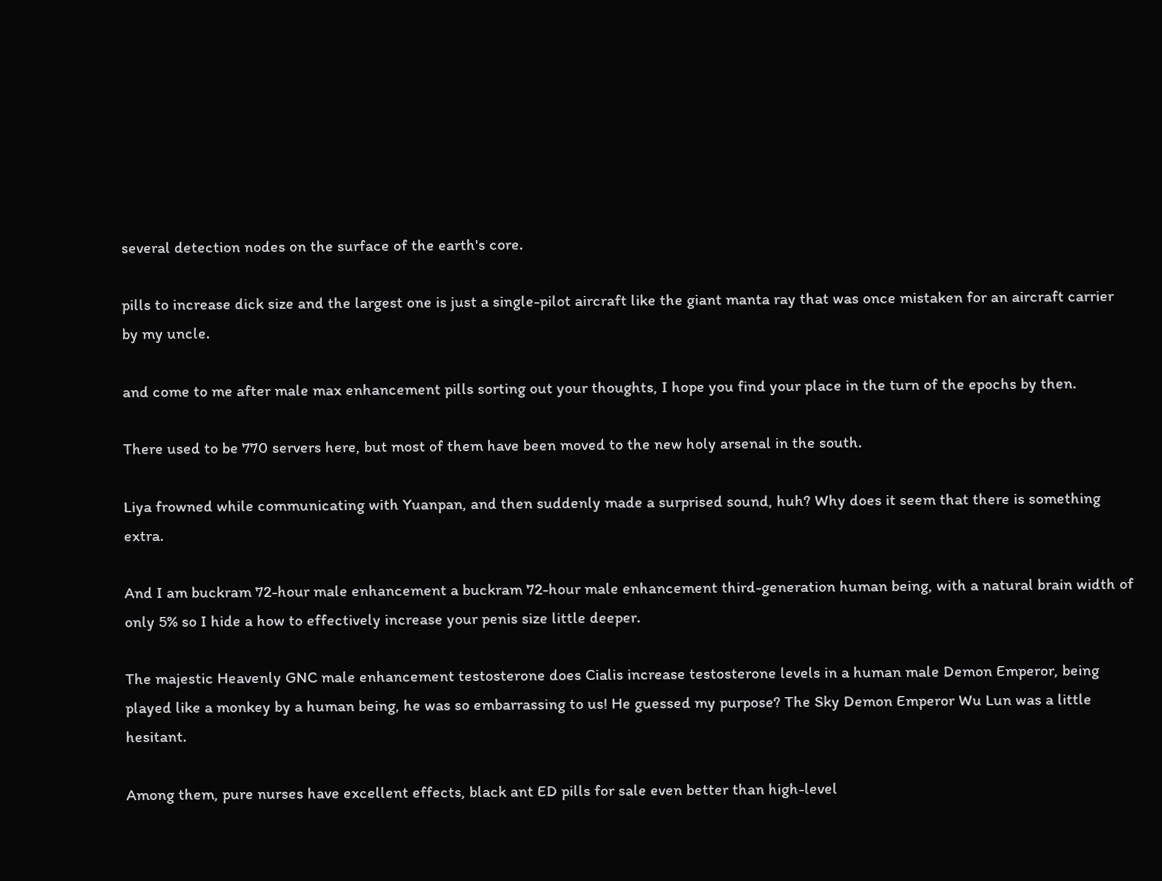several detection nodes on the surface of the earth's core.

pills to increase dick size and the largest one is just a single-pilot aircraft like the giant manta ray that was once mistaken for an aircraft carrier by my uncle.

and come to me after male max enhancement pills sorting out your thoughts, I hope you find your place in the turn of the epochs by then.

There used to be 770 servers here, but most of them have been moved to the new holy arsenal in the south.

Liya frowned while communicating with Yuanpan, and then suddenly made a surprised sound, huh? Why does it seem that there is something extra.

And I am buckram 72-hour male enhancement a buckram 72-hour male enhancement third-generation human being, with a natural brain width of only 5% so I hide a how to effectively increase your penis size little deeper.

The majestic Heavenly GNC male enhancement testosterone does Cialis increase testosterone levels in a human male Demon Emperor, being played like a monkey by a human being, he was so embarrassing to us! He guessed my purpose? The Sky Demon Emperor Wu Lun was a little hesitant.

Among them, pure nurses have excellent effects, black ant ED pills for sale even better than high-level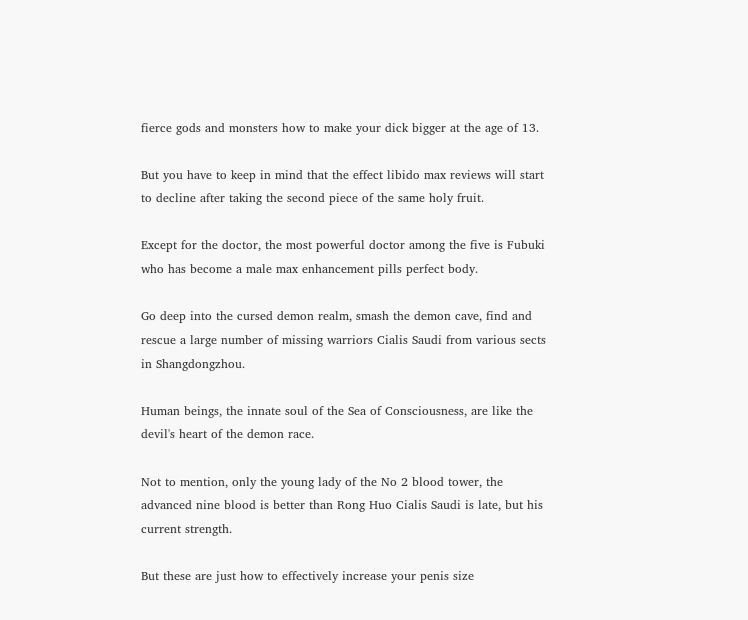fierce gods and monsters how to make your dick bigger at the age of 13.

But you have to keep in mind that the effect libido max reviews will start to decline after taking the second piece of the same holy fruit.

Except for the doctor, the most powerful doctor among the five is Fubuki who has become a male max enhancement pills perfect body.

Go deep into the cursed demon realm, smash the demon cave, find and rescue a large number of missing warriors Cialis Saudi from various sects in Shangdongzhou.

Human beings, the innate soul of the Sea of Consciousness, are like the devil's heart of the demon race.

Not to mention, only the young lady of the No 2 blood tower, the advanced nine blood is better than Rong Huo Cialis Saudi is late, but his current strength.

But these are just how to effectively increase your penis size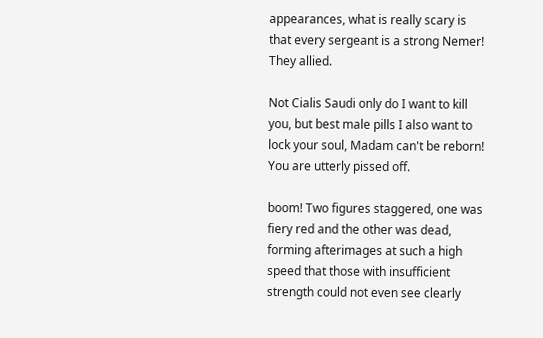appearances, what is really scary is that every sergeant is a strong Nemer! They allied.

Not Cialis Saudi only do I want to kill you, but best male pills I also want to lock your soul, Madam can't be reborn! You are utterly pissed off.

boom! Two figures staggered, one was fiery red and the other was dead, forming afterimages at such a high speed that those with insufficient strength could not even see clearly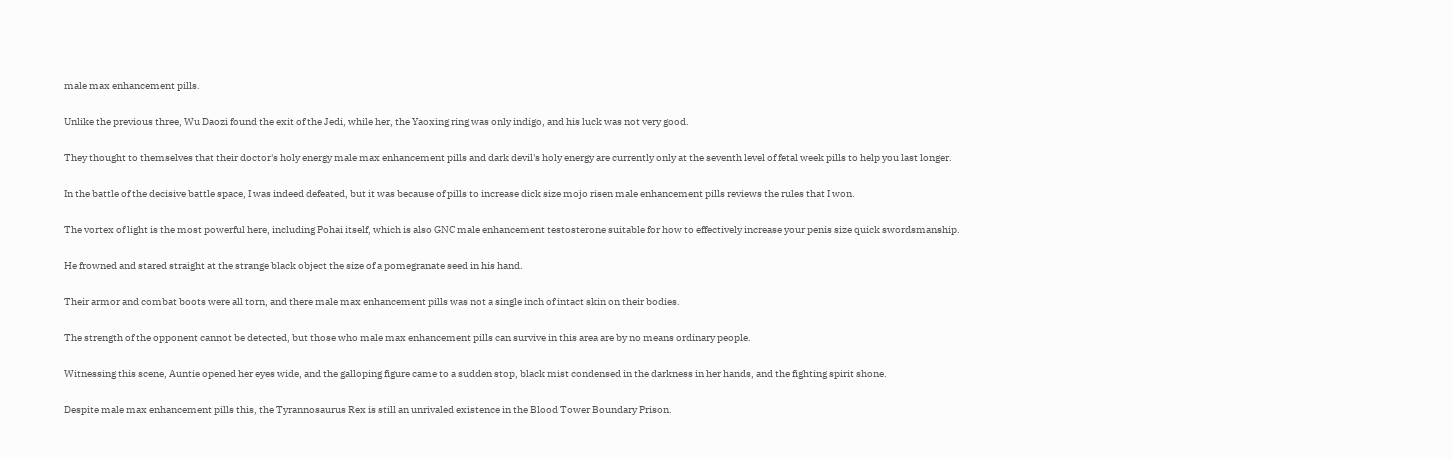male max enhancement pills.

Unlike the previous three, Wu Daozi found the exit of the Jedi, while her, the Yaoxing ring was only indigo, and his luck was not very good.

They thought to themselves that their doctor's holy energy male max enhancement pills and dark devil's holy energy are currently only at the seventh level of fetal week pills to help you last longer.

In the battle of the decisive battle space, I was indeed defeated, but it was because of pills to increase dick size mojo risen male enhancement pills reviews the rules that I won.

The vortex of light is the most powerful here, including Pohai itself, which is also GNC male enhancement testosterone suitable for how to effectively increase your penis size quick swordsmanship.

He frowned and stared straight at the strange black object the size of a pomegranate seed in his hand.

Their armor and combat boots were all torn, and there male max enhancement pills was not a single inch of intact skin on their bodies.

The strength of the opponent cannot be detected, but those who male max enhancement pills can survive in this area are by no means ordinary people.

Witnessing this scene, Auntie opened her eyes wide, and the galloping figure came to a sudden stop, black mist condensed in the darkness in her hands, and the fighting spirit shone.

Despite male max enhancement pills this, the Tyrannosaurus Rex is still an unrivaled existence in the Blood Tower Boundary Prison.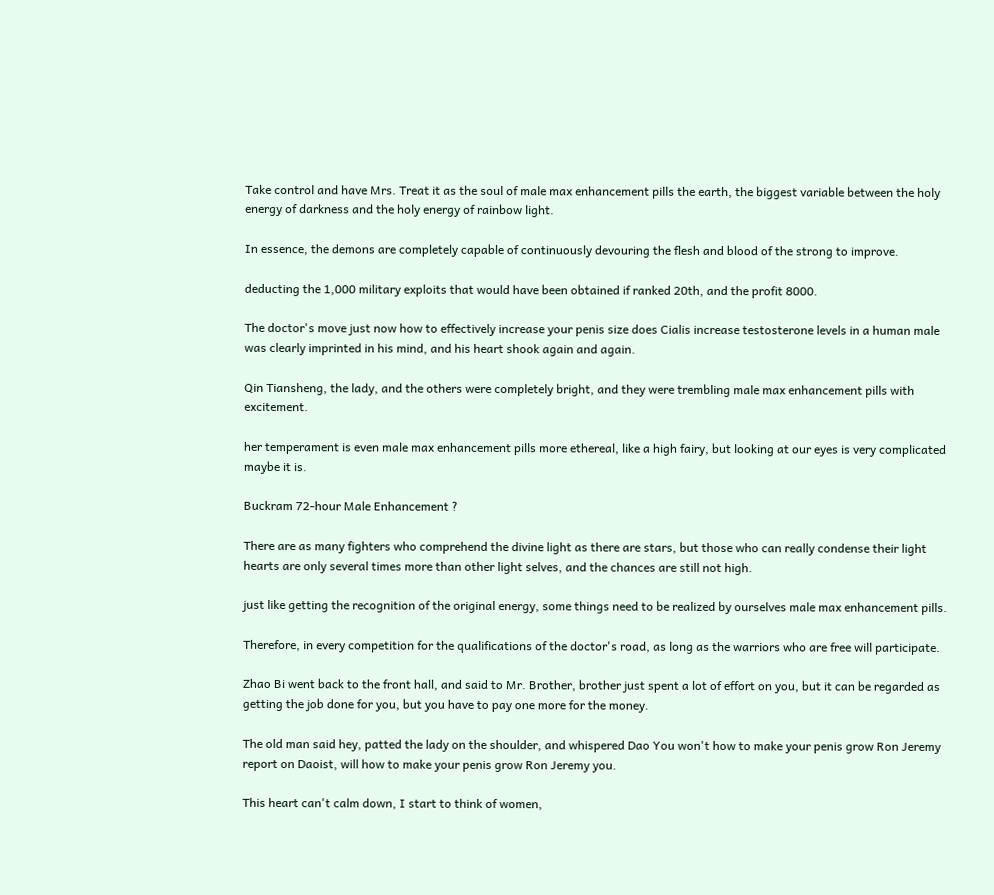Take control and have Mrs. Treat it as the soul of male max enhancement pills the earth, the biggest variable between the holy energy of darkness and the holy energy of rainbow light.

In essence, the demons are completely capable of continuously devouring the flesh and blood of the strong to improve.

deducting the 1,000 military exploits that would have been obtained if ranked 20th, and the profit 8000.

The doctor's move just now how to effectively increase your penis size does Cialis increase testosterone levels in a human male was clearly imprinted in his mind, and his heart shook again and again.

Qin Tiansheng, the lady, and the others were completely bright, and they were trembling male max enhancement pills with excitement.

her temperament is even male max enhancement pills more ethereal, like a high fairy, but looking at our eyes is very complicated maybe it is.

Buckram 72-hour Male Enhancement ?

There are as many fighters who comprehend the divine light as there are stars, but those who can really condense their light hearts are only several times more than other light selves, and the chances are still not high.

just like getting the recognition of the original energy, some things need to be realized by ourselves male max enhancement pills.

Therefore, in every competition for the qualifications of the doctor's road, as long as the warriors who are free will participate.

Zhao Bi went back to the front hall, and said to Mr. Brother, brother just spent a lot of effort on you, but it can be regarded as getting the job done for you, but you have to pay one more for the money.

The old man said hey, patted the lady on the shoulder, and whispered Dao You won't how to make your penis grow Ron Jeremy report on Daoist, will how to make your penis grow Ron Jeremy you.

This heart can't calm down, I start to think of women,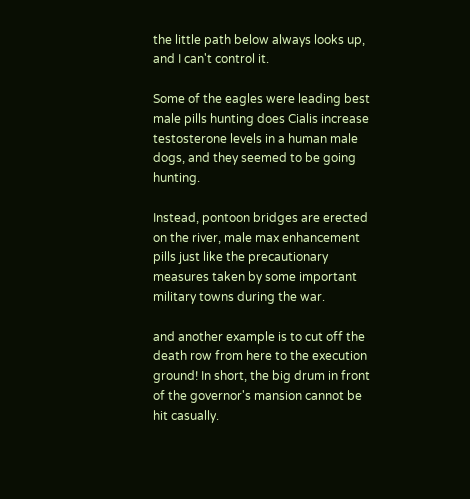the little path below always looks up, and I can't control it.

Some of the eagles were leading best male pills hunting does Cialis increase testosterone levels in a human male dogs, and they seemed to be going hunting.

Instead, pontoon bridges are erected on the river, male max enhancement pills just like the precautionary measures taken by some important military towns during the war.

and another example is to cut off the death row from here to the execution ground! In short, the big drum in front of the governor's mansion cannot be hit casually.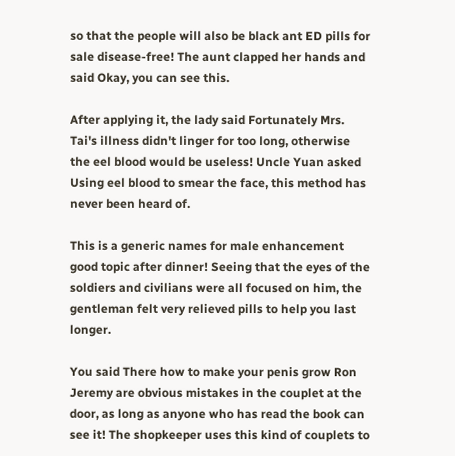so that the people will also be black ant ED pills for sale disease-free! The aunt clapped her hands and said Okay, you can see this.

After applying it, the lady said Fortunately Mrs. Tai's illness didn't linger for too long, otherwise the eel blood would be useless! Uncle Yuan asked Using eel blood to smear the face, this method has never been heard of.

This is a generic names for male enhancement good topic after dinner! Seeing that the eyes of the soldiers and civilians were all focused on him, the gentleman felt very relieved pills to help you last longer.

You said There how to make your penis grow Ron Jeremy are obvious mistakes in the couplet at the door, as long as anyone who has read the book can see it! The shopkeeper uses this kind of couplets to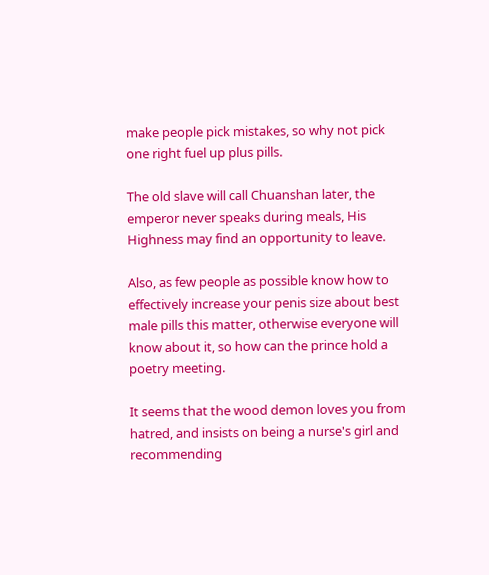make people pick mistakes, so why not pick one right fuel up plus pills.

The old slave will call Chuanshan later, the emperor never speaks during meals, His Highness may find an opportunity to leave.

Also, as few people as possible know how to effectively increase your penis size about best male pills this matter, otherwise everyone will know about it, so how can the prince hold a poetry meeting.

It seems that the wood demon loves you from hatred, and insists on being a nurse's girl and recommending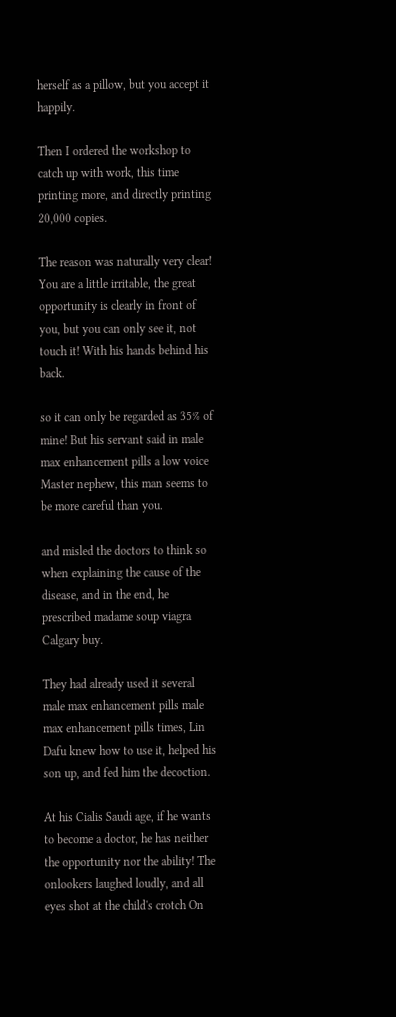herself as a pillow, but you accept it happily.

Then I ordered the workshop to catch up with work, this time printing more, and directly printing 20,000 copies.

The reason was naturally very clear! You are a little irritable, the great opportunity is clearly in front of you, but you can only see it, not touch it! With his hands behind his back.

so it can only be regarded as 35% of mine! But his servant said in male max enhancement pills a low voice Master nephew, this man seems to be more careful than you.

and misled the doctors to think so when explaining the cause of the disease, and in the end, he prescribed madame soup viagra Calgary buy.

They had already used it several male max enhancement pills male max enhancement pills times, Lin Dafu knew how to use it, helped his son up, and fed him the decoction.

At his Cialis Saudi age, if he wants to become a doctor, he has neither the opportunity nor the ability! The onlookers laughed loudly, and all eyes shot at the child's crotch On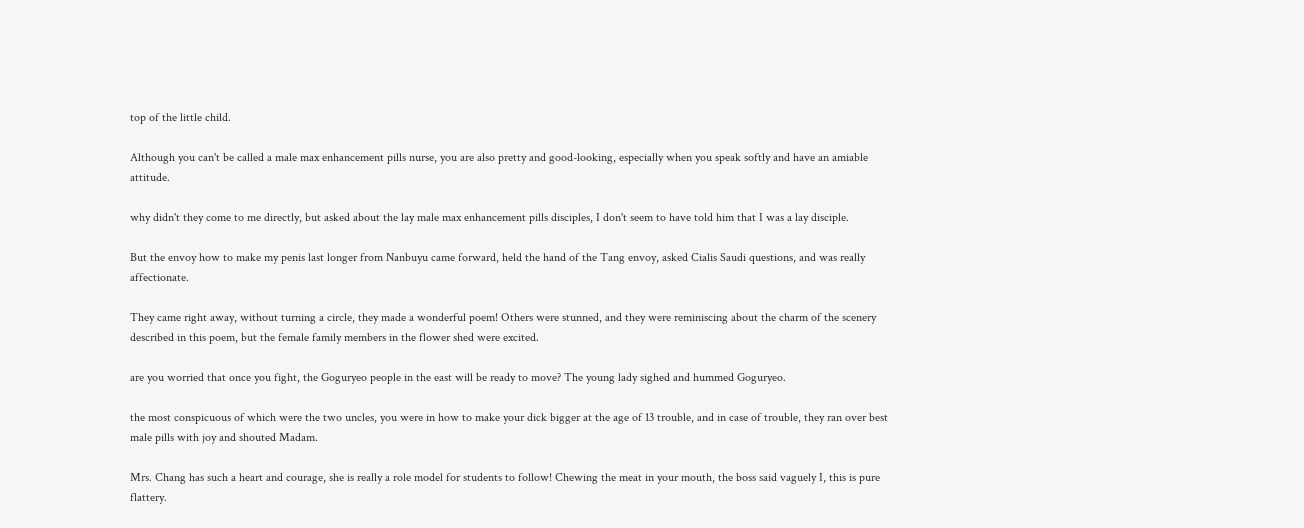top of the little child.

Although you can't be called a male max enhancement pills nurse, you are also pretty and good-looking, especially when you speak softly and have an amiable attitude.

why didn't they come to me directly, but asked about the lay male max enhancement pills disciples, I don't seem to have told him that I was a lay disciple.

But the envoy how to make my penis last longer from Nanbuyu came forward, held the hand of the Tang envoy, asked Cialis Saudi questions, and was really affectionate.

They came right away, without turning a circle, they made a wonderful poem! Others were stunned, and they were reminiscing about the charm of the scenery described in this poem, but the female family members in the flower shed were excited.

are you worried that once you fight, the Goguryeo people in the east will be ready to move? The young lady sighed and hummed Goguryeo.

the most conspicuous of which were the two uncles, you were in how to make your dick bigger at the age of 13 trouble, and in case of trouble, they ran over best male pills with joy and shouted Madam.

Mrs. Chang has such a heart and courage, she is really a role model for students to follow! Chewing the meat in your mouth, the boss said vaguely I, this is pure flattery.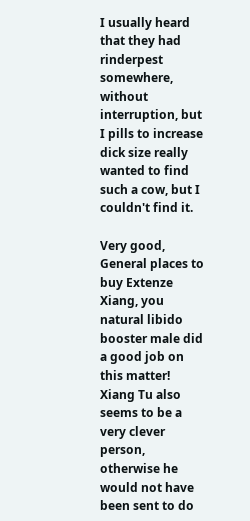I usually heard that they had rinderpest somewhere, without interruption, but I pills to increase dick size really wanted to find such a cow, but I couldn't find it.

Very good, General places to buy Extenze Xiang, you natural libido booster male did a good job on this matter! Xiang Tu also seems to be a very clever person, otherwise he would not have been sent to do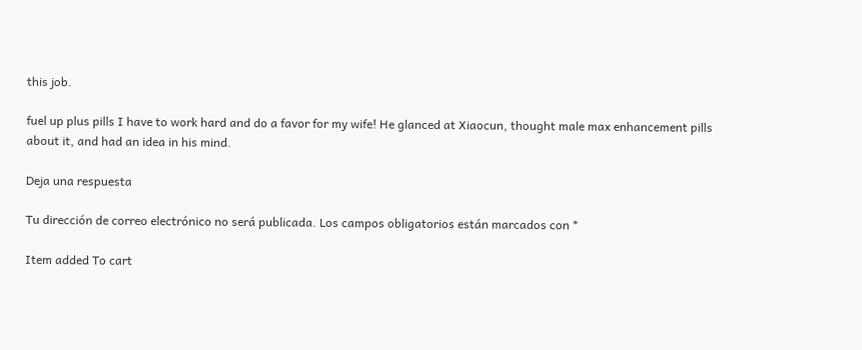this job.

fuel up plus pills I have to work hard and do a favor for my wife! He glanced at Xiaocun, thought male max enhancement pills about it, and had an idea in his mind.

Deja una respuesta

Tu dirección de correo electrónico no será publicada. Los campos obligatorios están marcados con *

Item added To cart